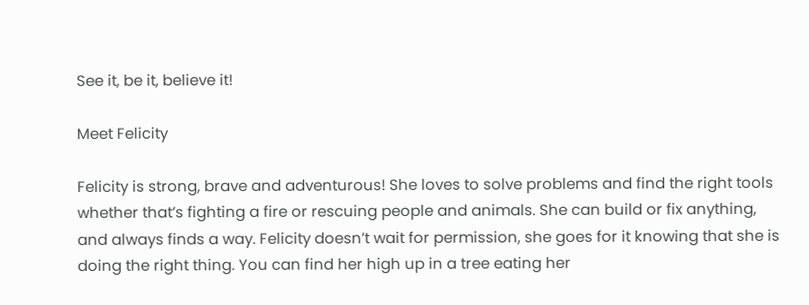See it, be it, believe it!

Meet Felicity

Felicity is strong, brave and adventurous! She loves to solve problems and find the right tools whether that’s fighting a fire or rescuing people and animals. She can build or fix anything, and always finds a way. Felicity doesn’t wait for permission, she goes for it knowing that she is doing the right thing. You can find her high up in a tree eating her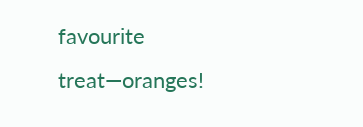favourite treat—oranges!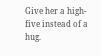Give her a high-five instead of a hug.